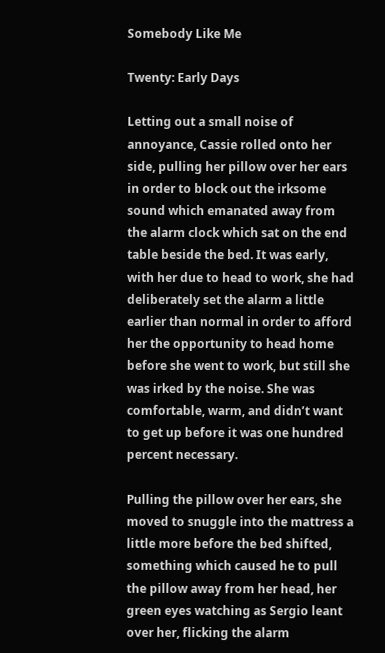Somebody Like Me

Twenty: Early Days

Letting out a small noise of annoyance, Cassie rolled onto her side, pulling her pillow over her ears in order to block out the irksome sound which emanated away from the alarm clock which sat on the end table beside the bed. It was early, with her due to head to work, she had deliberately set the alarm a little earlier than normal in order to afford her the opportunity to head home before she went to work, but still she was irked by the noise. She was comfortable, warm, and didn’t want to get up before it was one hundred percent necessary.

Pulling the pillow over her ears, she moved to snuggle into the mattress a little more before the bed shifted, something which caused he to pull the pillow away from her head, her green eyes watching as Sergio leant over her, flicking the alarm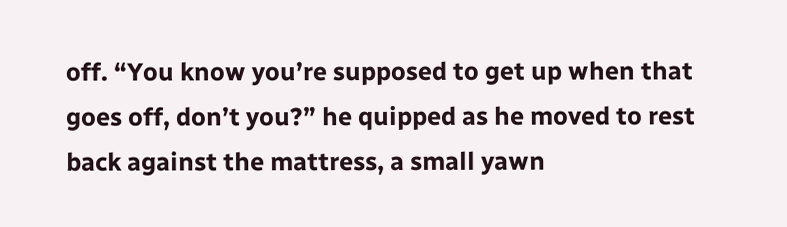off. “You know you’re supposed to get up when that goes off, don’t you?” he quipped as he moved to rest back against the mattress, a small yawn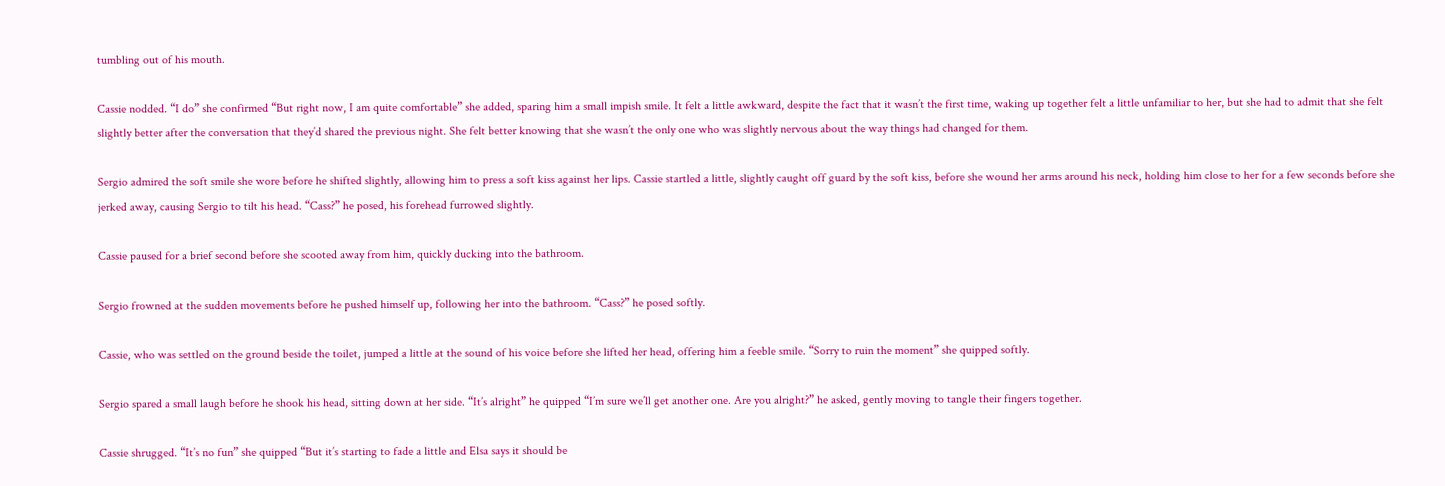tumbling out of his mouth.

Cassie nodded. “I do” she confirmed “But right now, I am quite comfortable” she added, sparing him a small impish smile. It felt a little awkward, despite the fact that it wasn’t the first time, waking up together felt a little unfamiliar to her, but she had to admit that she felt slightly better after the conversation that they’d shared the previous night. She felt better knowing that she wasn’t the only one who was slightly nervous about the way things had changed for them.

Sergio admired the soft smile she wore before he shifted slightly, allowing him to press a soft kiss against her lips. Cassie startled a little, slightly caught off guard by the soft kiss, before she wound her arms around his neck, holding him close to her for a few seconds before she jerked away, causing Sergio to tilt his head. “Cass?” he posed, his forehead furrowed slightly.

Cassie paused for a brief second before she scooted away from him, quickly ducking into the bathroom.

Sergio frowned at the sudden movements before he pushed himself up, following her into the bathroom. “Cass?” he posed softly.

Cassie, who was settled on the ground beside the toilet, jumped a little at the sound of his voice before she lifted her head, offering him a feeble smile. “Sorry to ruin the moment” she quipped softly.

Sergio spared a small laugh before he shook his head, sitting down at her side. “It’s alright” he quipped “I’m sure we’ll get another one. Are you alright?” he asked, gently moving to tangle their fingers together.

Cassie shrugged. “It’s no fun” she quipped “But it’s starting to fade a little and Elsa says it should be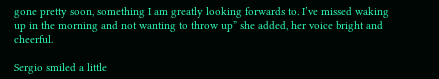gone pretty soon, something I am greatly looking forwards to. I’ve missed waking up in the morning and not wanting to throw up” she added, her voice bright and cheerful.

Sergio smiled a little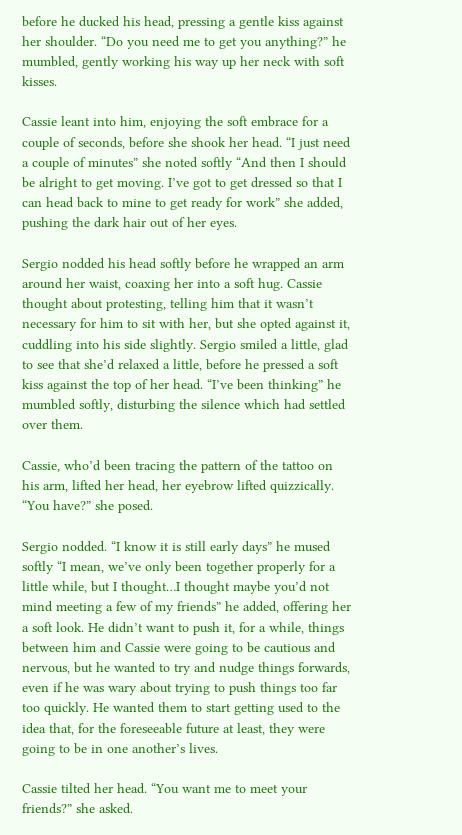before he ducked his head, pressing a gentle kiss against her shoulder. “Do you need me to get you anything?” he mumbled, gently working his way up her neck with soft kisses.

Cassie leant into him, enjoying the soft embrace for a couple of seconds, before she shook her head. “I just need a couple of minutes” she noted softly “And then I should be alright to get moving. I’ve got to get dressed so that I can head back to mine to get ready for work” she added, pushing the dark hair out of her eyes.

Sergio nodded his head softly before he wrapped an arm around her waist, coaxing her into a soft hug. Cassie thought about protesting, telling him that it wasn’t necessary for him to sit with her, but she opted against it, cuddling into his side slightly. Sergio smiled a little, glad to see that she’d relaxed a little, before he pressed a soft kiss against the top of her head. “I’ve been thinking” he mumbled softly, disturbing the silence which had settled over them.

Cassie, who’d been tracing the pattern of the tattoo on his arm, lifted her head, her eyebrow lifted quizzically. “You have?” she posed.

Sergio nodded. “I know it is still early days” he mused softly “I mean, we’ve only been together properly for a little while, but I thought…I thought maybe you’d not mind meeting a few of my friends” he added, offering her a soft look. He didn’t want to push it, for a while, things between him and Cassie were going to be cautious and nervous, but he wanted to try and nudge things forwards, even if he was wary about trying to push things too far too quickly. He wanted them to start getting used to the idea that, for the foreseeable future at least, they were going to be in one another’s lives.

Cassie tilted her head. “You want me to meet your friends?” she asked.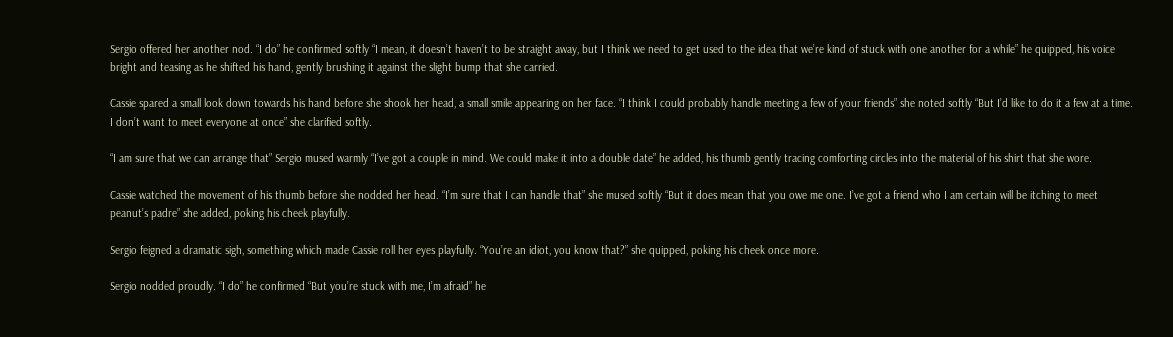Sergio offered her another nod. “I do” he confirmed softly “I mean, it doesn’t haven’t to be straight away, but I think we need to get used to the idea that we’re kind of stuck with one another for a while” he quipped, his voice bright and teasing as he shifted his hand, gently brushing it against the slight bump that she carried.

Cassie spared a small look down towards his hand before she shook her head, a small smile appearing on her face. “I think I could probably handle meeting a few of your friends” she noted softly “But I’d like to do it a few at a time. I don’t want to meet everyone at once” she clarified softly.

“I am sure that we can arrange that” Sergio mused warmly “I’ve got a couple in mind. We could make it into a double date” he added, his thumb gently tracing comforting circles into the material of his shirt that she wore.

Cassie watched the movement of his thumb before she nodded her head. “I’m sure that I can handle that” she mused softly “But it does mean that you owe me one. I’ve got a friend who I am certain will be itching to meet peanut’s padre” she added, poking his cheek playfully.

Sergio feigned a dramatic sigh, something which made Cassie roll her eyes playfully. “You’re an idiot, you know that?” she quipped, poking his cheek once more.

Sergio nodded proudly. “I do” he confirmed “But you’re stuck with me, I’m afraid” he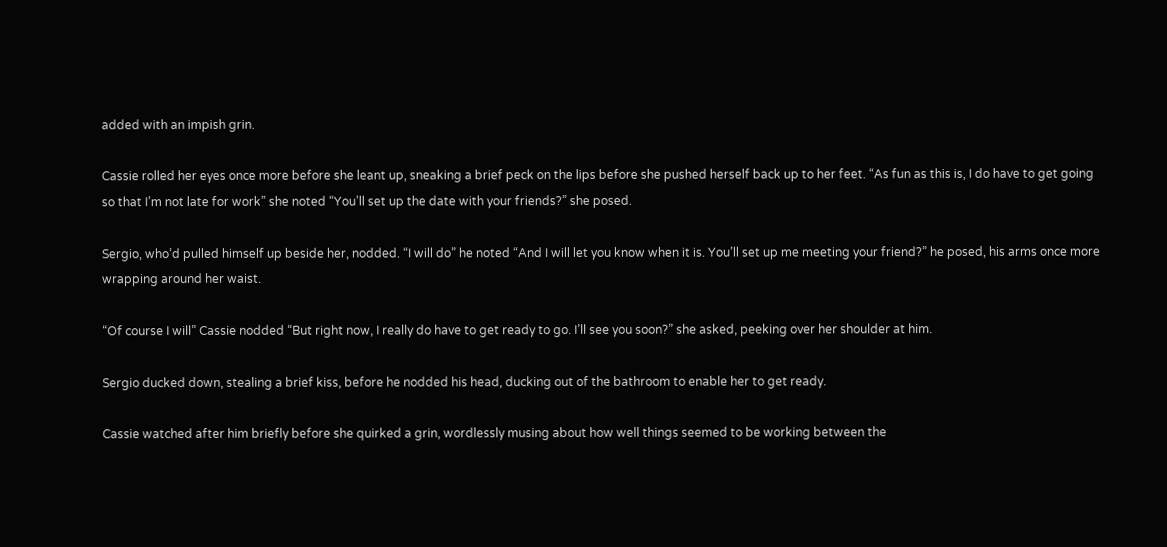added with an impish grin.

Cassie rolled her eyes once more before she leant up, sneaking a brief peck on the lips before she pushed herself back up to her feet. “As fun as this is, I do have to get going so that I’m not late for work” she noted “You’ll set up the date with your friends?” she posed.

Sergio, who’d pulled himself up beside her, nodded. “I will do” he noted “And I will let you know when it is. You’ll set up me meeting your friend?” he posed, his arms once more wrapping around her waist.

“Of course I will” Cassie nodded “But right now, I really do have to get ready to go. I’ll see you soon?” she asked, peeking over her shoulder at him.

Sergio ducked down, stealing a brief kiss, before he nodded his head, ducking out of the bathroom to enable her to get ready.

Cassie watched after him briefly before she quirked a grin, wordlessly musing about how well things seemed to be working between the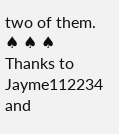two of them.
♠ ♠ ♠
Thanks to Jayme112234 and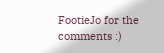FootieJo for the comments :)